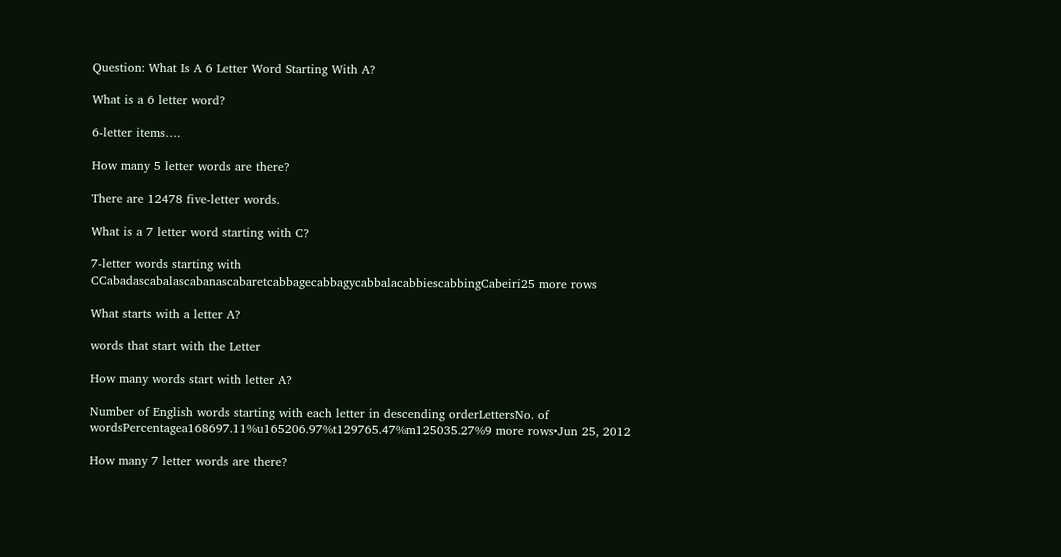Question: What Is A 6 Letter Word Starting With A?

What is a 6 letter word?

6-letter items….

How many 5 letter words are there?

There are 12478 five-letter words.

What is a 7 letter word starting with C?

7-letter words starting with CCabadascabalascabanascabaretcabbagecabbagycabbalacabbiescabbingCabeiri25 more rows

What starts with a letter A?

words that start with the Letter

How many words start with letter A?

Number of English words starting with each letter in descending orderLettersNo. of wordsPercentagea168697.11%u165206.97%t129765.47%m125035.27%9 more rows•Jun 25, 2012

How many 7 letter words are there?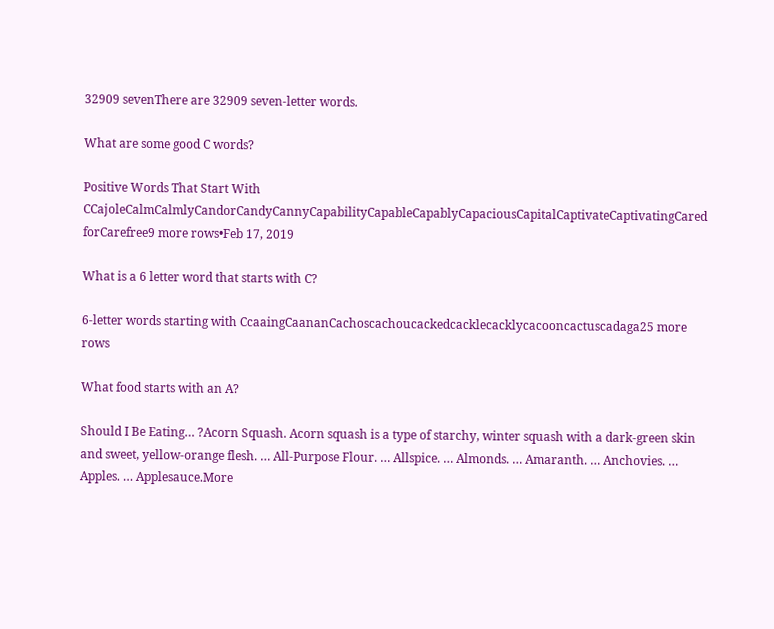32909 sevenThere are 32909 seven-letter words.

What are some good C words?

Positive Words That Start With CCajoleCalmCalmlyCandorCandyCannyCapabilityCapableCapablyCapaciousCapitalCaptivateCaptivatingCared forCarefree9 more rows•Feb 17, 2019

What is a 6 letter word that starts with C?

6-letter words starting with CcaaingCaananCachoscachoucackedcacklecacklycacooncactuscadaga25 more rows

What food starts with an A?

Should I Be Eating… ?Acorn Squash. Acorn squash is a type of starchy, winter squash with a dark-green skin and sweet, yellow-orange flesh. … All-Purpose Flour. … Allspice. … Almonds. … Amaranth. … Anchovies. … Apples. … Applesauce.More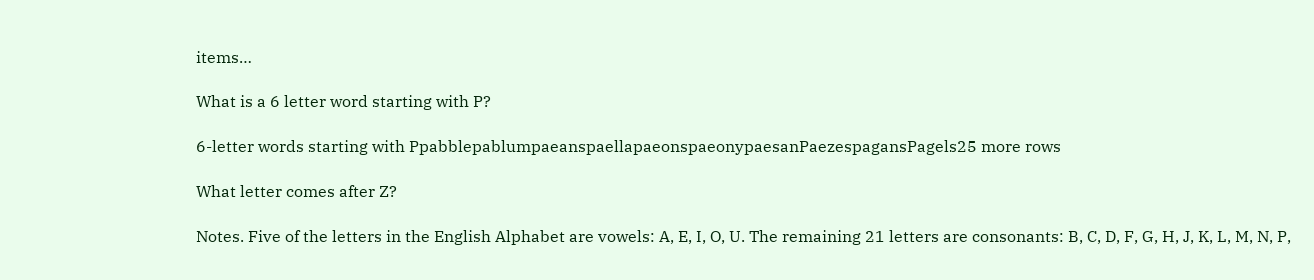items…

What is a 6 letter word starting with P?

6-letter words starting with PpabblepablumpaeanspaellapaeonspaeonypaesanPaezespagansPagels25 more rows

What letter comes after Z?

Notes. Five of the letters in the English Alphabet are vowels: A, E, I, O, U. The remaining 21 letters are consonants: B, C, D, F, G, H, J, K, L, M, N, P,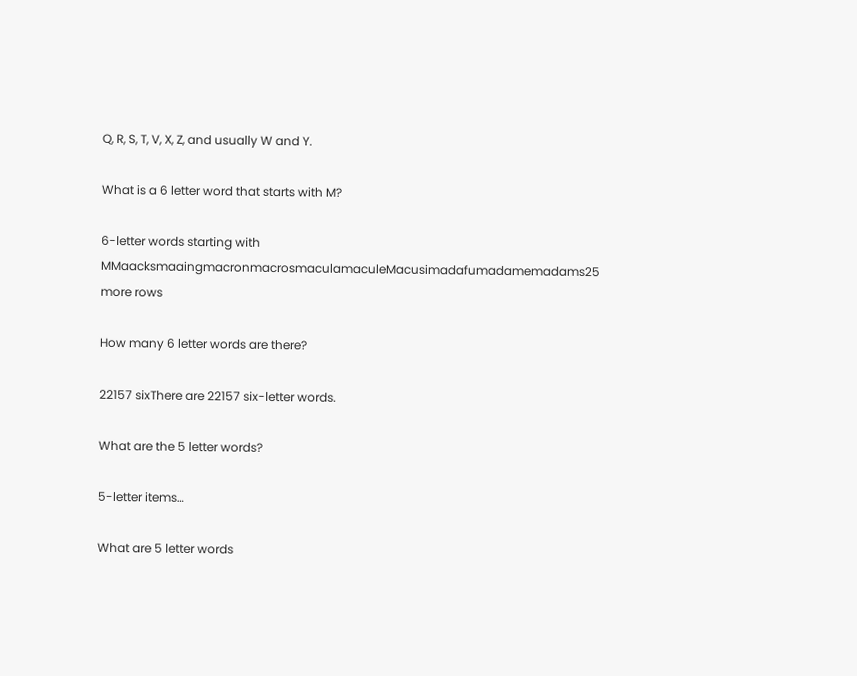Q, R, S, T, V, X, Z, and usually W and Y.

What is a 6 letter word that starts with M?

6-letter words starting with MMaacksmaaingmacronmacrosmaculamaculeMacusimadafumadamemadams25 more rows

How many 6 letter words are there?

22157 sixThere are 22157 six-letter words.

What are the 5 letter words?

5-letter items…

What are 5 letter words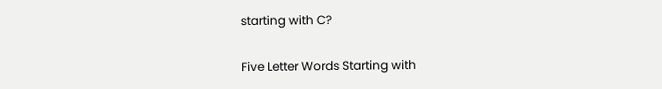starting with C?

Five Letter Words Starting with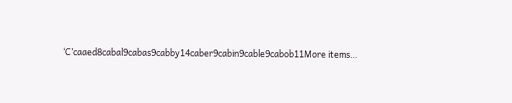‘C’caaed8cabal9cabas9cabby14caber9cabin9cable9cabob11More items…